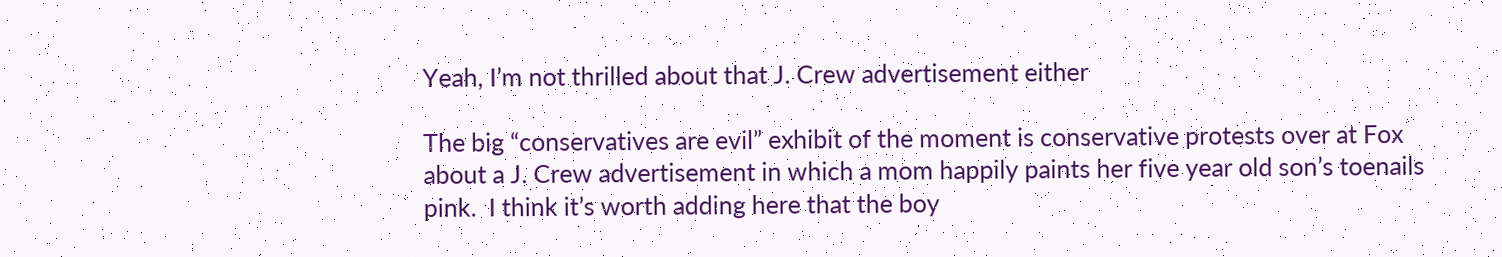Yeah, I’m not thrilled about that J. Crew advertisement either

The big “conservatives are evil” exhibit of the moment is conservative protests over at Fox about a J. Crew advertisement in which a mom happily paints her five year old son’s toenails pink.  I think it’s worth adding here that the boy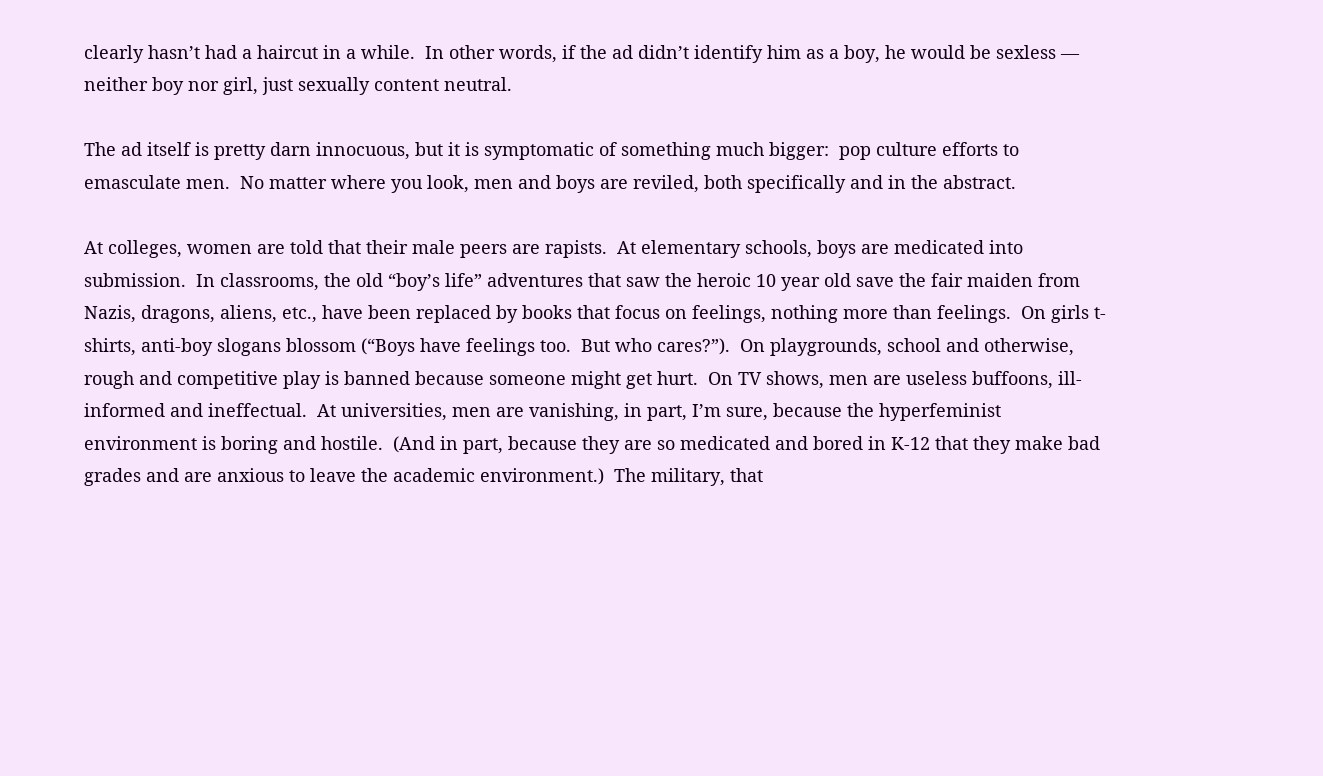clearly hasn’t had a haircut in a while.  In other words, if the ad didn’t identify him as a boy, he would be sexless — neither boy nor girl, just sexually content neutral.

The ad itself is pretty darn innocuous, but it is symptomatic of something much bigger:  pop culture efforts to emasculate men.  No matter where you look, men and boys are reviled, both specifically and in the abstract.

At colleges, women are told that their male peers are rapists.  At elementary schools, boys are medicated into submission.  In classrooms, the old “boy’s life” adventures that saw the heroic 10 year old save the fair maiden from Nazis, dragons, aliens, etc., have been replaced by books that focus on feelings, nothing more than feelings.  On girls t-shirts, anti-boy slogans blossom (“Boys have feelings too.  But who cares?”).  On playgrounds, school and otherwise, rough and competitive play is banned because someone might get hurt.  On TV shows, men are useless buffoons, ill-informed and ineffectual.  At universities, men are vanishing, in part, I’m sure, because the hyperfeminist environment is boring and hostile.  (And in part, because they are so medicated and bored in K-12 that they make bad grades and are anxious to leave the academic environment.)  The military, that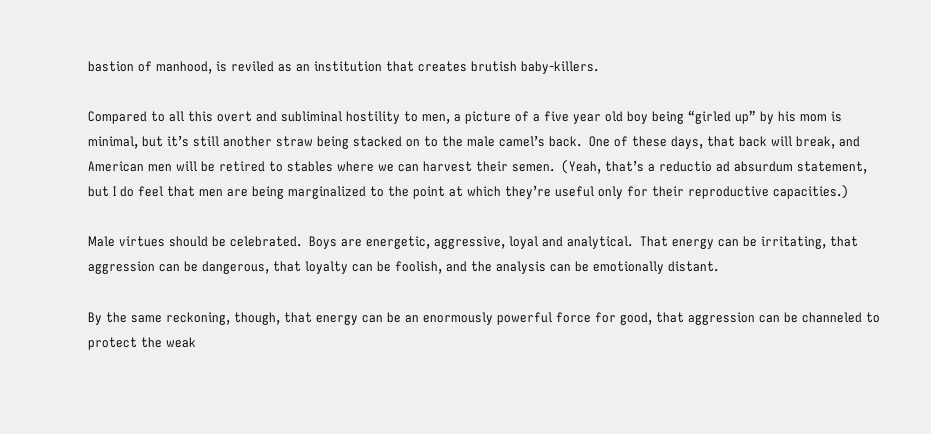bastion of manhood, is reviled as an institution that creates brutish baby-killers.

Compared to all this overt and subliminal hostility to men, a picture of a five year old boy being “girled up” by his mom is minimal, but it’s still another straw being stacked on to the male camel’s back.  One of these days, that back will break, and American men will be retired to stables where we can harvest their semen.  (Yeah, that’s a reductio ad absurdum statement, but I do feel that men are being marginalized to the point at which they’re useful only for their reproductive capacities.)

Male virtues should be celebrated.  Boys are energetic, aggressive, loyal and analytical.  That energy can be irritating, that aggression can be dangerous, that loyalty can be foolish, and the analysis can be emotionally distant.

By the same reckoning, though, that energy can be an enormously powerful force for good, that aggression can be channeled to protect the weak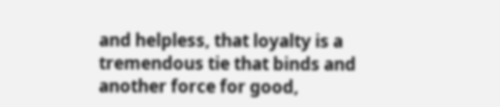and helpless, that loyalty is a tremendous tie that binds and another force for good,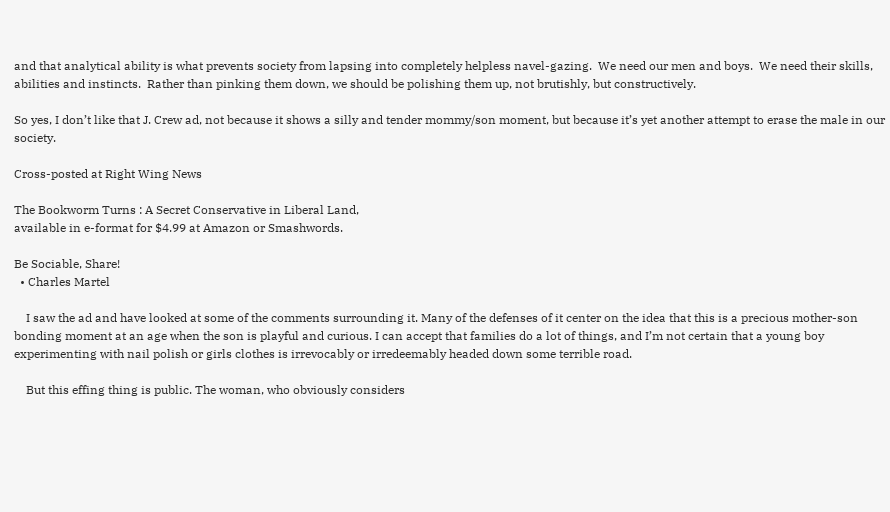and that analytical ability is what prevents society from lapsing into completely helpless navel-gazing.  We need our men and boys.  We need their skills, abilities and instincts.  Rather than pinking them down, we should be polishing them up, not brutishly, but constructively.

So yes, I don’t like that J. Crew ad, not because it shows a silly and tender mommy/son moment, but because it’s yet another attempt to erase the male in our society.

Cross-posted at Right Wing News

The Bookworm Turns : A Secret Conservative in Liberal Land,
available in e-format for $4.99 at Amazon or Smashwords.

Be Sociable, Share!
  • Charles Martel

    I saw the ad and have looked at some of the comments surrounding it. Many of the defenses of it center on the idea that this is a precious mother-son bonding moment at an age when the son is playful and curious. I can accept that families do a lot of things, and I’m not certain that a young boy experimenting with nail polish or girls clothes is irrevocably or irredeemably headed down some terrible road.

    But this effing thing is public. The woman, who obviously considers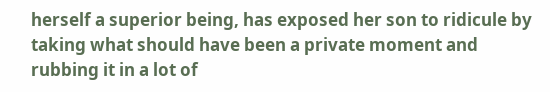herself a superior being, has exposed her son to ridicule by taking what should have been a private moment and rubbing it in a lot of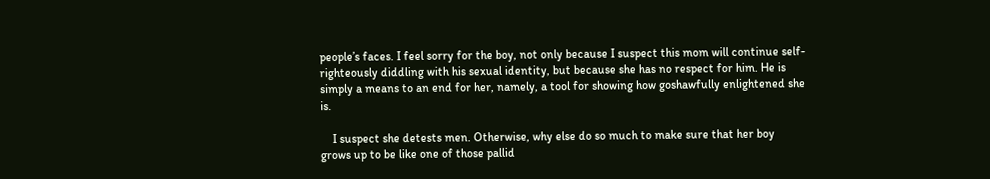people’s faces. I feel sorry for the boy, not only because I suspect this mom will continue self-righteously diddling with his sexual identity, but because she has no respect for him. He is simply a means to an end for her, namely, a tool for showing how goshawfully enlightened she is.

    I suspect she detests men. Otherwise, why else do so much to make sure that her boy grows up to be like one of those pallid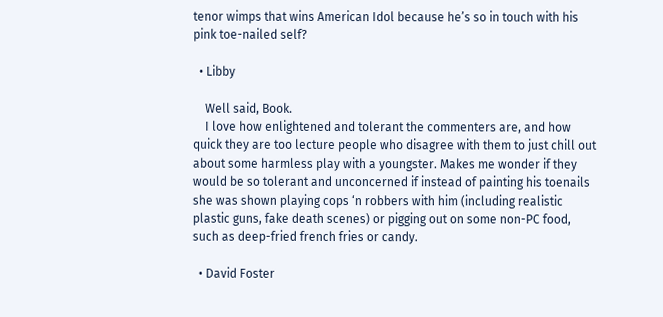tenor wimps that wins American Idol because he’s so in touch with his pink toe-nailed self?

  • Libby

    Well said, Book.
    I love how enlightened and tolerant the commenters are, and how quick they are too lecture people who disagree with them to just chill out about some harmless play with a youngster. Makes me wonder if they would be so tolerant and unconcerned if instead of painting his toenails she was shown playing cops ‘n robbers with him (including realistic plastic guns, fake death scenes) or pigging out on some non-PC food, such as deep-fried french fries or candy.

  • David Foster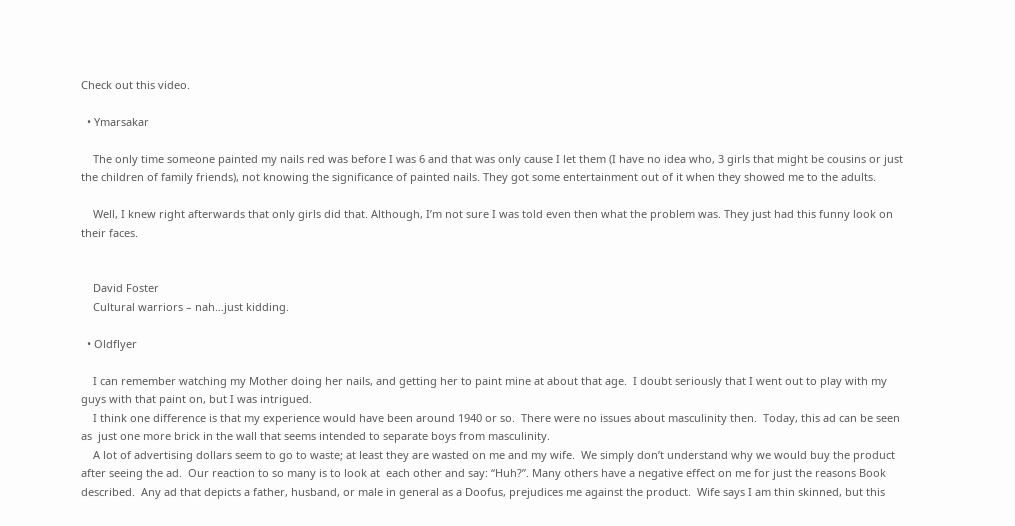Check out this video.

  • Ymarsakar

    The only time someone painted my nails red was before I was 6 and that was only cause I let them (I have no idea who, 3 girls that might be cousins or just the children of family friends), not knowing the significance of painted nails. They got some entertainment out of it when they showed me to the adults.

    Well, I knew right afterwards that only girls did that. Although, I’m not sure I was told even then what the problem was. They just had this funny look on their faces.


    David Foster
    Cultural warriors – nah…just kidding.

  • Oldflyer

    I can remember watching my Mother doing her nails, and getting her to paint mine at about that age.  I doubt seriously that I went out to play with my guys with that paint on, but I was intrigued.
    I think one difference is that my experience would have been around 1940 or so.  There were no issues about masculinity then.  Today, this ad can be seen as  just one more brick in the wall that seems intended to separate boys from masculinity.
    A lot of advertising dollars seem to go to waste; at least they are wasted on me and my wife.  We simply don’t understand why we would buy the product after seeing the ad.  Our reaction to so many is to look at  each other and say: “Huh?”. Many others have a negative effect on me for just the reasons Book described.  Any ad that depicts a father, husband, or male in general as a Doofus, prejudices me against the product.  Wife says I am thin skinned, but this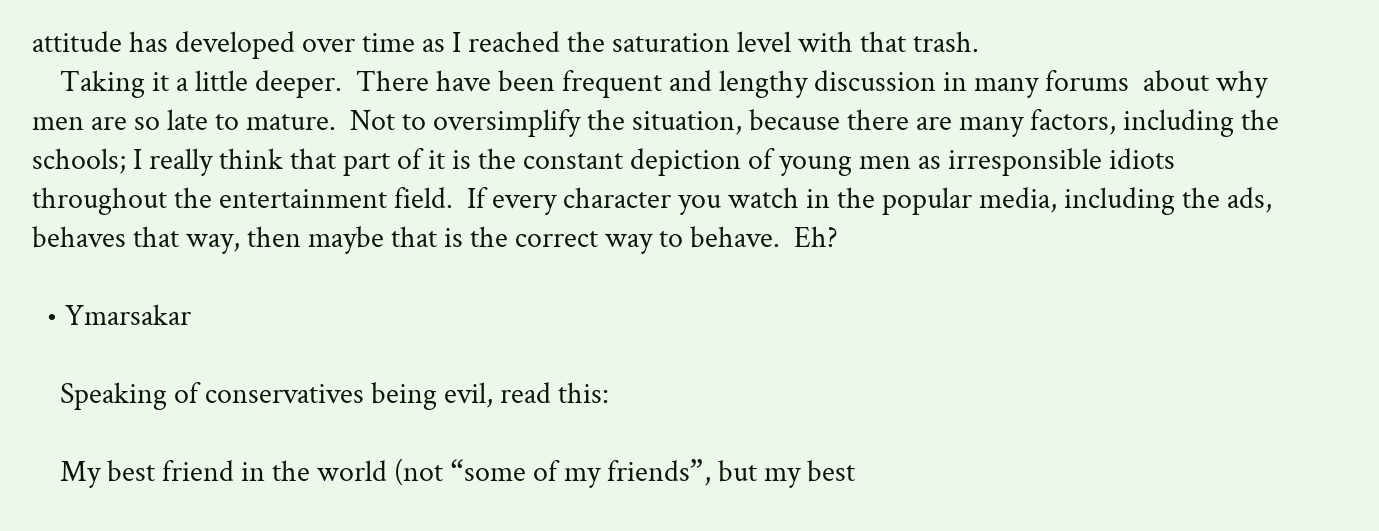attitude has developed over time as I reached the saturation level with that trash.
    Taking it a little deeper.  There have been frequent and lengthy discussion in many forums  about why men are so late to mature.  Not to oversimplify the situation, because there are many factors, including the schools; I really think that part of it is the constant depiction of young men as irresponsible idiots throughout the entertainment field.  If every character you watch in the popular media, including the ads,  behaves that way, then maybe that is the correct way to behave.  Eh?

  • Ymarsakar

    Speaking of conservatives being evil, read this:

    My best friend in the world (not “some of my friends”, but my best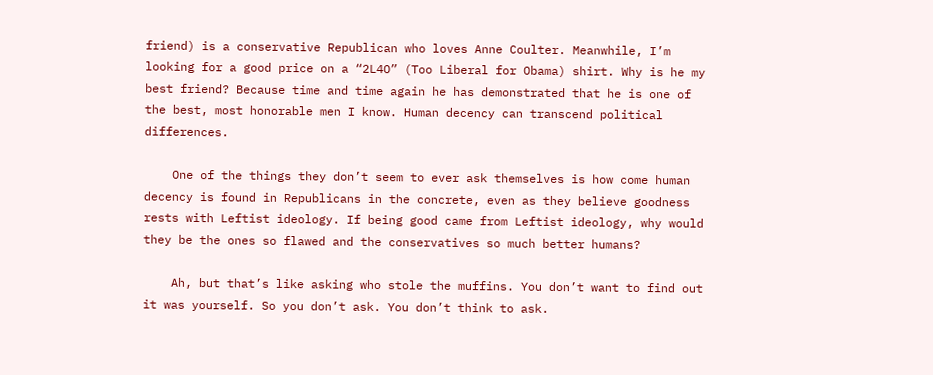friend) is a conservative Republican who loves Anne Coulter. Meanwhile, I’m looking for a good price on a “2L4O” (Too Liberal for Obama) shirt. Why is he my best friend? Because time and time again he has demonstrated that he is one of the best, most honorable men I know. Human decency can transcend political differences.

    One of the things they don’t seem to ever ask themselves is how come human decency is found in Republicans in the concrete, even as they believe goodness rests with Leftist ideology. If being good came from Leftist ideology, why would they be the ones so flawed and the conservatives so much better humans?

    Ah, but that’s like asking who stole the muffins. You don’t want to find out it was yourself. So you don’t ask. You don’t think to ask.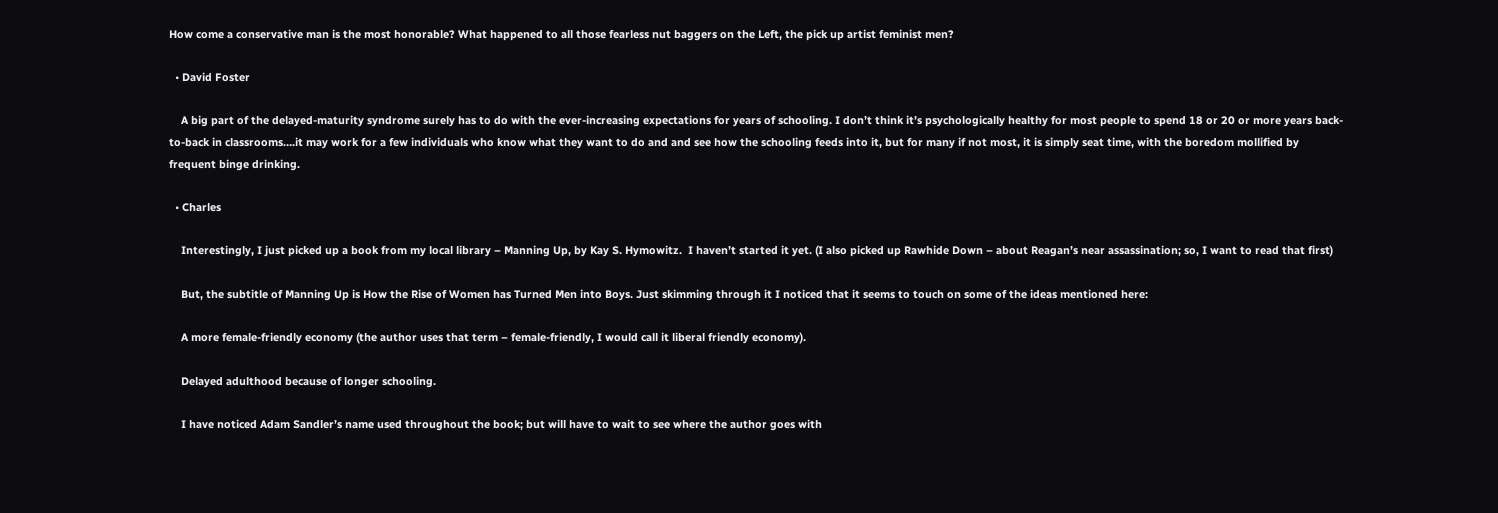How come a conservative man is the most honorable? What happened to all those fearless nut baggers on the Left, the pick up artist feminist men?

  • David Foster

    A big part of the delayed-maturity syndrome surely has to do with the ever-increasing expectations for years of schooling. I don’t think it’s psychologically healthy for most people to spend 18 or 20 or more years back-to-back in classrooms….it may work for a few individuals who know what they want to do and and see how the schooling feeds into it, but for many if not most, it is simply seat time, with the boredom mollified by frequent binge drinking.

  • Charles

    Interestingly, I just picked up a book from my local library – Manning Up, by Kay S. Hymowitz.  I haven’t started it yet. (I also picked up Rawhide Down – about Reagan’s near assassination; so, I want to read that first)

    But, the subtitle of Manning Up is How the Rise of Women has Turned Men into Boys. Just skimming through it I noticed that it seems to touch on some of the ideas mentioned here:

    A more female-friendly economy (the author uses that term – female-friendly, I would call it liberal friendly economy).

    Delayed adulthood because of longer schooling.

    I have noticed Adam Sandler’s name used throughout the book; but will have to wait to see where the author goes with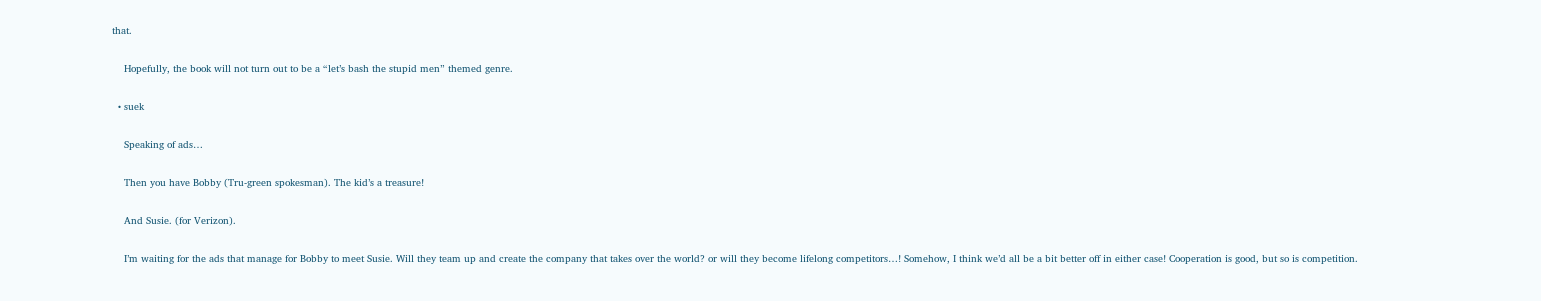that.

    Hopefully, the book will not turn out to be a “let’s bash the stupid men” themed genre.

  • suek

    Speaking of ads…

    Then you have Bobby (Tru-green spokesman). The kid’s a treasure!

    And Susie. (for Verizon).

    I’m waiting for the ads that manage for Bobby to meet Susie. Will they team up and create the company that takes over the world? or will they become lifelong competitors…! Somehow, I think we’d all be a bit better off in either case! Cooperation is good, but so is competition.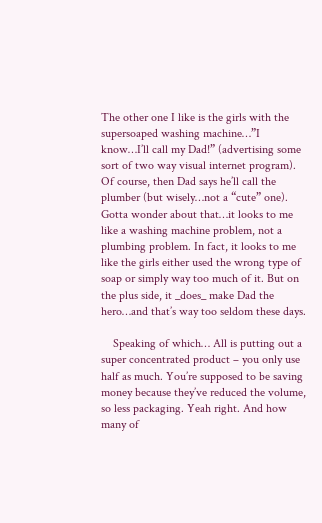The other one I like is the girls with the supersoaped washing machine…”I know…I’ll call my Dad!” (advertising some sort of two way visual internet program). Of course, then Dad says he’ll call the plumber (but wisely…not a “cute” one). Gotta wonder about that…it looks to me like a washing machine problem, not a plumbing problem. In fact, it looks to me like the girls either used the wrong type of soap or simply way too much of it. But on the plus side, it _does_ make Dad the hero…and that’s way too seldom these days.

    Speaking of which… All is putting out a super concentrated product – you only use half as much. You’re supposed to be saving money because they’ve reduced the volume, so less packaging. Yeah right. And how many of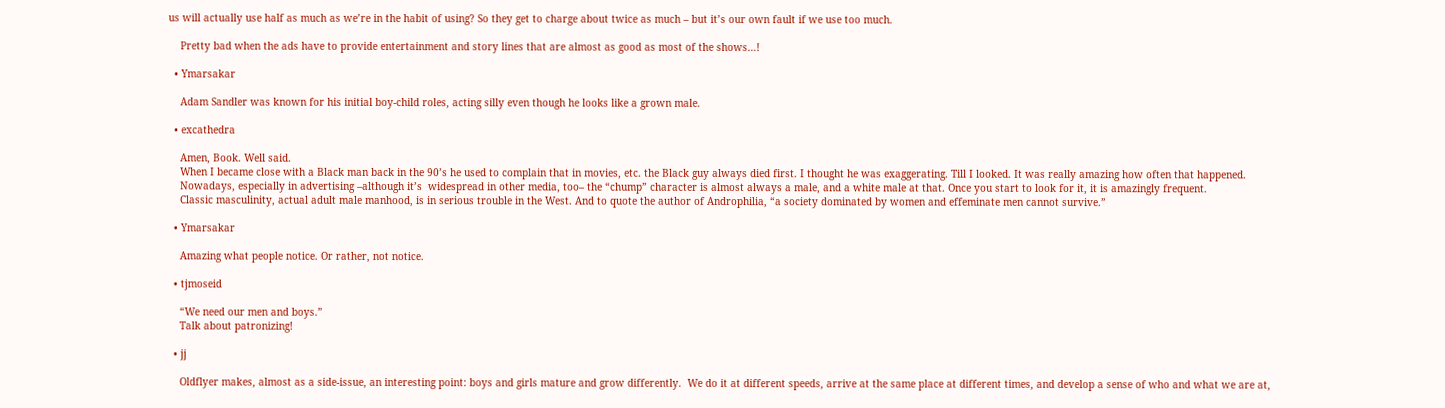us will actually use half as much as we’re in the habit of using? So they get to charge about twice as much – but it’s our own fault if we use too much.

    Pretty bad when the ads have to provide entertainment and story lines that are almost as good as most of the shows…!

  • Ymarsakar

    Adam Sandler was known for his initial boy-child roles, acting silly even though he looks like a grown male.

  • excathedra

    Amen, Book. Well said.
    When I became close with a Black man back in the 90’s he used to complain that in movies, etc. the Black guy always died first. I thought he was exaggerating. Till I looked. It was really amazing how often that happened.
    Nowadays, especially in advertising –although it’s  widespread in other media, too– the “chump” character is almost always a male, and a white male at that. Once you start to look for it, it is amazingly frequent.
    Classic masculinity, actual adult male manhood, is in serious trouble in the West. And to quote the author of Androphilia, “a society dominated by women and effeminate men cannot survive.”

  • Ymarsakar

    Amazing what people notice. Or rather, not notice.

  • tjmoseid

    “We need our men and boys.”
    Talk about patronizing!

  • jj

    Oldflyer makes, almost as a side-issue, an interesting point: boys and girls mature and grow differently.  We do it at different speeds, arrive at the same place at different times, and develop a sense of who and what we are at,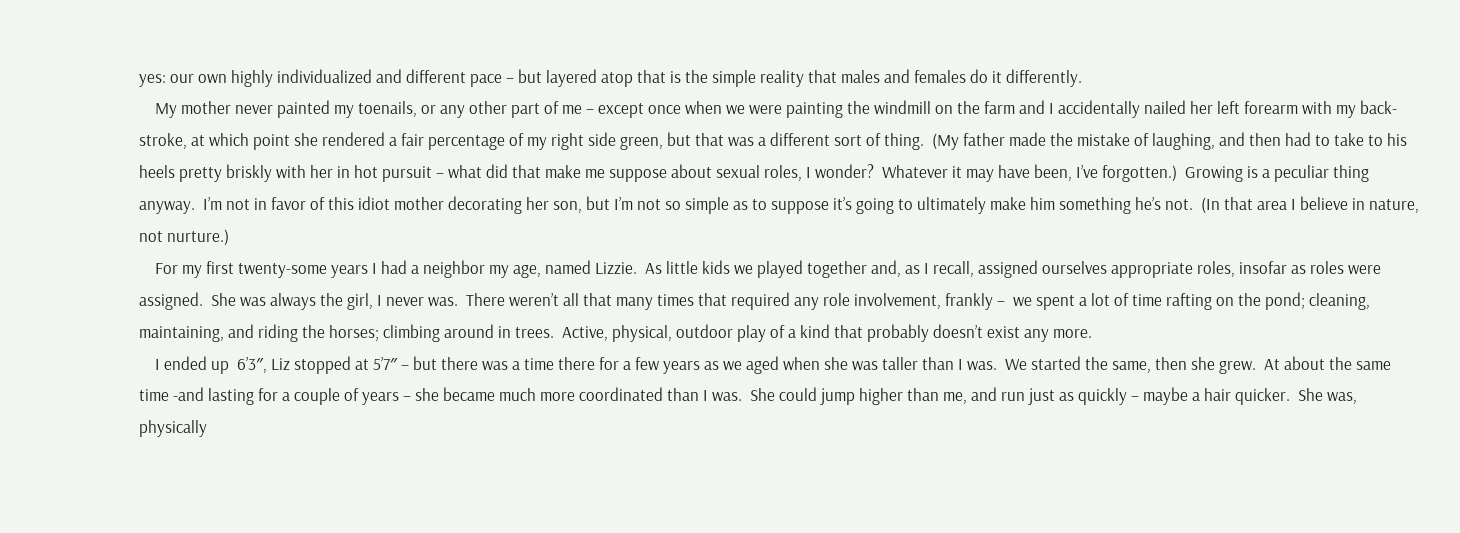yes: our own highly individualized and different pace – but layered atop that is the simple reality that males and females do it differently.
    My mother never painted my toenails, or any other part of me – except once when we were painting the windmill on the farm and I accidentally nailed her left forearm with my back-stroke, at which point she rendered a fair percentage of my right side green, but that was a different sort of thing.  (My father made the mistake of laughing, and then had to take to his heels pretty briskly with her in hot pursuit – what did that make me suppose about sexual roles, I wonder?  Whatever it may have been, I’ve forgotten.)  Growing is a peculiar thing anyway.  I’m not in favor of this idiot mother decorating her son, but I’m not so simple as to suppose it’s going to ultimately make him something he’s not.  (In that area I believe in nature, not nurture.)
    For my first twenty-some years I had a neighbor my age, named Lizzie.  As little kids we played together and, as I recall, assigned ourselves appropriate roles, insofar as roles were assigned.  She was always the girl, I never was.  There weren’t all that many times that required any role involvement, frankly –  we spent a lot of time rafting on the pond; cleaning, maintaining, and riding the horses; climbing around in trees.  Active, physical, outdoor play of a kind that probably doesn’t exist any more.
    I ended up  6’3″, Liz stopped at 5’7″ – but there was a time there for a few years as we aged when she was taller than I was.  We started the same, then she grew.  At about the same time -and lasting for a couple of years – she became much more coordinated than I was.  She could jump higher than me, and run just as quickly – maybe a hair quicker.  She was, physically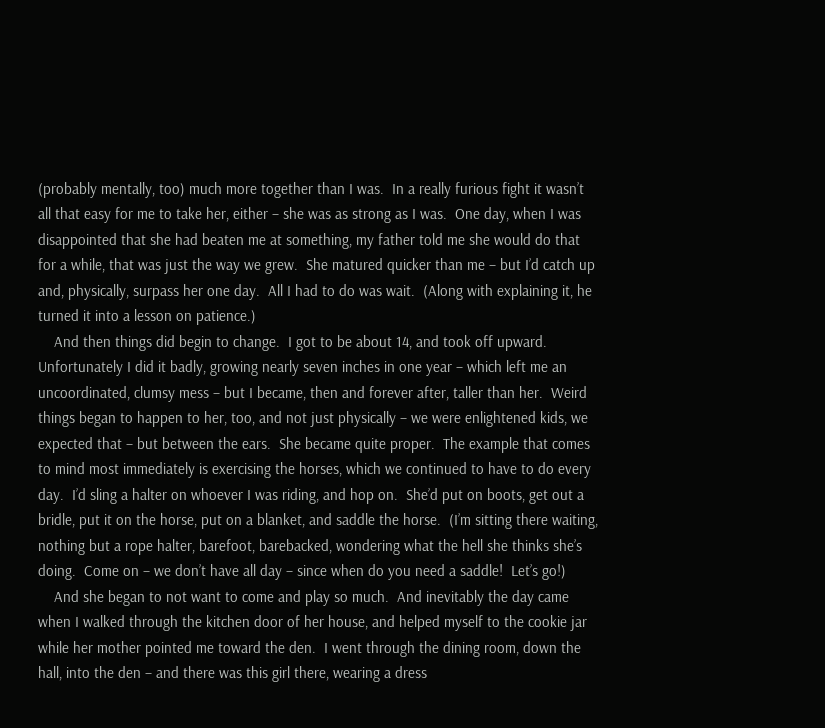(probably mentally, too) much more together than I was.  In a really furious fight it wasn’t all that easy for me to take her, either – she was as strong as I was.  One day, when I was disappointed that she had beaten me at something, my father told me she would do that for a while, that was just the way we grew.  She matured quicker than me – but I’d catch up and, physically, surpass her one day.  All I had to do was wait.  (Along with explaining it, he turned it into a lesson on patience.)
    And then things did begin to change.  I got to be about 14, and took off upward.  Unfortunately I did it badly, growing nearly seven inches in one year – which left me an uncoordinated, clumsy mess – but I became, then and forever after, taller than her.  Weird things began to happen to her, too, and not just physically – we were enlightened kids, we expected that – but between the ears.  She became quite proper.  The example that comes to mind most immediately is exercising the horses, which we continued to have to do every day.  I’d sling a halter on whoever I was riding, and hop on.  She’d put on boots, get out a bridle, put it on the horse, put on a blanket, and saddle the horse.  (I’m sitting there waiting, nothing but a rope halter, barefoot, barebacked, wondering what the hell she thinks she’s doing.  Come on – we don’t have all day – since when do you need a saddle!  Let’s go!)
    And she began to not want to come and play so much.  And inevitably the day came when I walked through the kitchen door of her house, and helped myself to the cookie jar while her mother pointed me toward the den.  I went through the dining room, down the hall, into the den – and there was this girl there, wearing a dress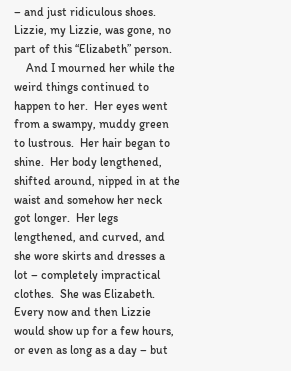– and just ridiculous shoes.  Lizzie, my Lizzie, was gone, no part of this “Elizabeth” person.
    And I mourned her while the weird things continued to happen to her.  Her eyes went from a swampy, muddy green to lustrous.  Her hair began to shine.  Her body lengthened, shifted around, nipped in at the waist and somehow her neck got longer.  Her legs lengthened, and curved, and she wore skirts and dresses a lot – completely impractical clothes.  She was Elizabeth.  Every now and then Lizzie would show up for a few hours, or even as long as a day – but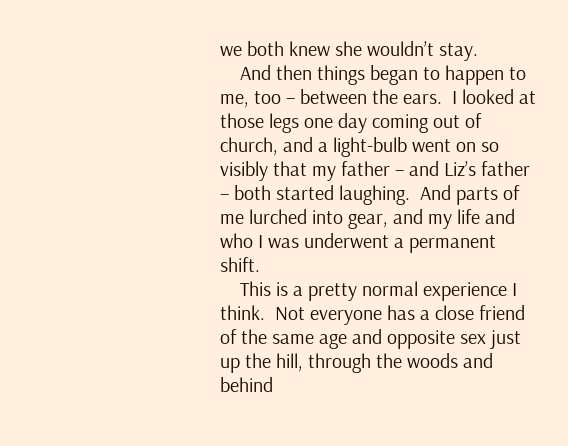we both knew she wouldn’t stay.
    And then things began to happen to me, too – between the ears.  I looked at those legs one day coming out of church, and a light-bulb went on so visibly that my father – and Liz’s father – both started laughing.  And parts of me lurched into gear, and my life and who I was underwent a permanent shift.
    This is a pretty normal experience I think.  Not everyone has a close friend of the same age and opposite sex just up the hill, through the woods and behind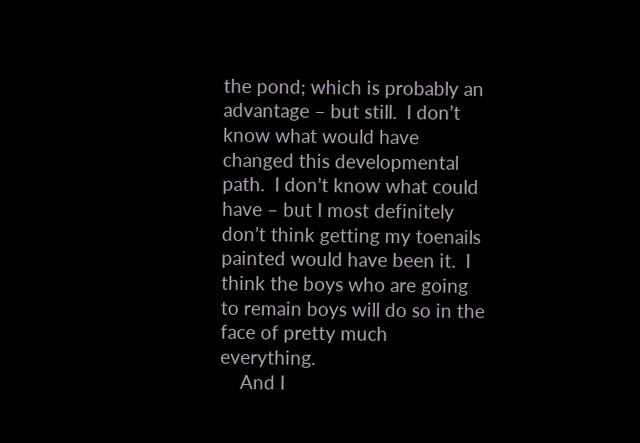the pond; which is probably an advantage – but still.  I don’t know what would have changed this developmental path.  I don’t know what could have – but I most definitely don’t think getting my toenails painted would have been it.  I think the boys who are going to remain boys will do so in the face of pretty much everything.
    And I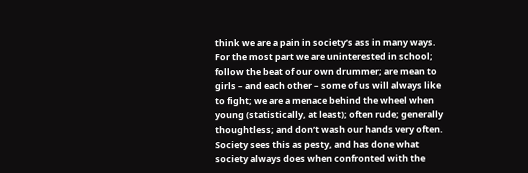think we are a pain in society’s ass in many ways.  For the most part we are uninterested in school; follow the beat of our own drummer; are mean to girls – and each other – some of us will always like to fight; we are a menace behind the wheel when young (statistically, at least); often rude; generally thoughtless; and don’t wash our hands very often.  Society sees this as pesty, and has done what society always does when confronted with the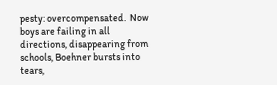pesty: overcompensated.  Now boys are failing in all directions, disappearing from schools, Boehner bursts into tears,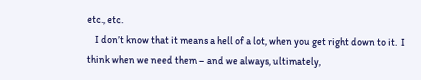etc., etc.
    I don’t know that it means a hell of a lot, when you get right down to it.  I think when we need them – and we always, ultimately,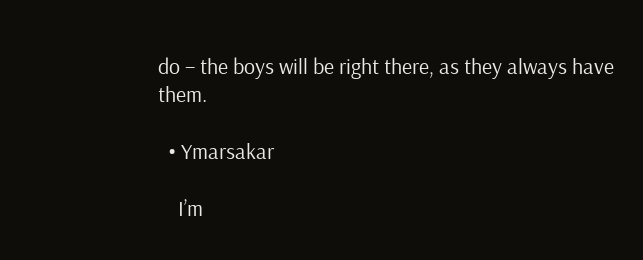do – the boys will be right there, as they always have them.

  • Ymarsakar

    I’m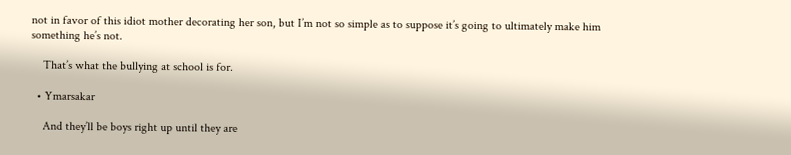not in favor of this idiot mother decorating her son, but I’m not so simple as to suppose it’s going to ultimately make him something he’s not.

    That’s what the bullying at school is for.

  • Ymarsakar

    And they’ll be boys right up until they are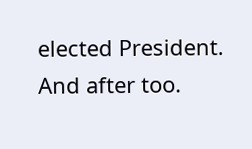elected President. And after too.